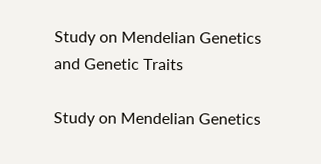Study on Mendelian Genetics and Genetic Traits

Study on Mendelian Genetics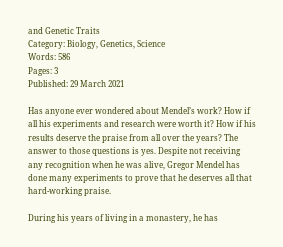and Genetic Traits
Category: Biology, Genetics, Science
Words: 586
Pages: 3
Published: 29 March 2021

Has anyone ever wondered about Mendel’s work? How if all his experiments and research were worth it? How if his results deserve the praise from all over the years? The answer to those questions is yes. Despite not receiving any recognition when he was alive, Gregor Mendel has done many experiments to prove that he deserves all that hard-working praise.

During his years of living in a monastery, he has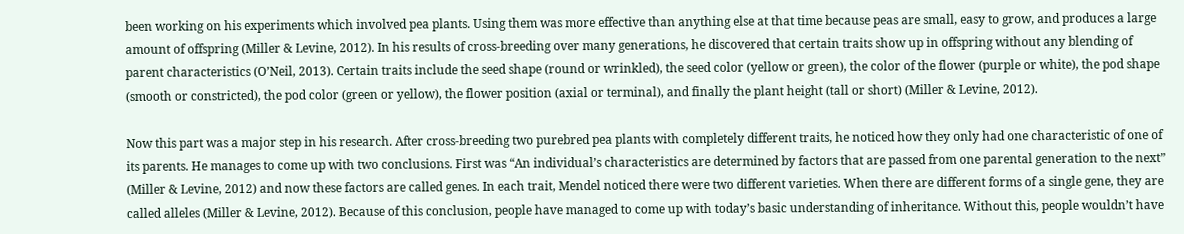been working on his experiments which involved pea plants. Using them was more effective than anything else at that time because peas are small, easy to grow, and produces a large amount of offspring (Miller & Levine, 2012). In his results of cross-breeding over many generations, he discovered that certain traits show up in offspring without any blending of parent characteristics (O’Neil, 2013). Certain traits include the seed shape (round or wrinkled), the seed color (yellow or green), the color of the flower (purple or white), the pod shape (smooth or constricted), the pod color (green or yellow), the flower position (axial or terminal), and finally the plant height (tall or short) (Miller & Levine, 2012).

Now this part was a major step in his research. After cross-breeding two purebred pea plants with completely different traits, he noticed how they only had one characteristic of one of its parents. He manages to come up with two conclusions. First was “An individual’s characteristics are determined by factors that are passed from one parental generation to the next” (Miller & Levine, 2012) and now these factors are called genes. In each trait, Mendel noticed there were two different varieties. When there are different forms of a single gene, they are called alleles (Miller & Levine, 2012). Because of this conclusion, people have managed to come up with today’s basic understanding of inheritance. Without this, people wouldn’t have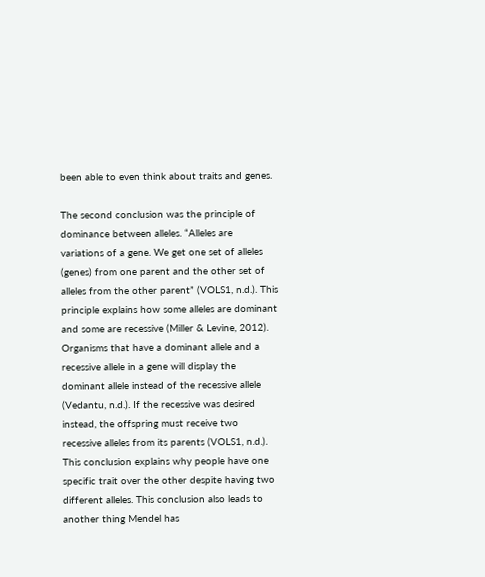been able to even think about traits and genes.

The second conclusion was the principle of dominance between alleles. “Alleles are variations of a gene. We get one set of alleles (genes) from one parent and the other set of alleles from the other parent” (VOLS1, n.d.). This principle explains how some alleles are dominant and some are recessive (Miller & Levine, 2012). Organisms that have a dominant allele and a recessive allele in a gene will display the dominant allele instead of the recessive allele (Vedantu, n.d.). If the recessive was desired instead, the offspring must receive two recessive alleles from its parents (VOLS1, n.d.). This conclusion explains why people have one specific trait over the other despite having two different alleles. This conclusion also leads to another thing Mendel has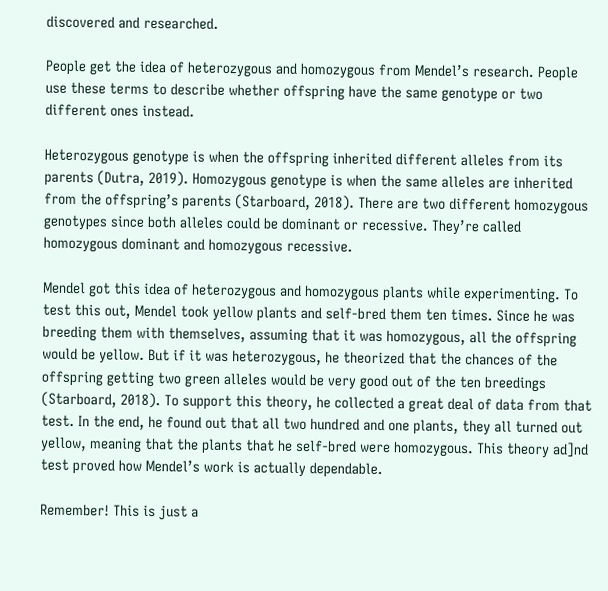discovered and researched.

People get the idea of heterozygous and homozygous from Mendel’s research. People use these terms to describe whether offspring have the same genotype or two different ones instead.

Heterozygous genotype is when the offspring inherited different alleles from its parents (Dutra, 2019). Homozygous genotype is when the same alleles are inherited from the offspring’s parents (Starboard, 2018). There are two different homozygous genotypes since both alleles could be dominant or recessive. They’re called homozygous dominant and homozygous recessive.

Mendel got this idea of heterozygous and homozygous plants while experimenting. To test this out, Mendel took yellow plants and self-bred them ten times. Since he was breeding them with themselves, assuming that it was homozygous, all the offspring would be yellow. But if it was heterozygous, he theorized that the chances of the offspring getting two green alleles would be very good out of the ten breedings (Starboard, 2018). To support this theory, he collected a great deal of data from that test. In the end, he found out that all two hundred and one plants, they all turned out yellow, meaning that the plants that he self-bred were homozygous. This theory ad]nd test proved how Mendel’s work is actually dependable.

Remember! This is just a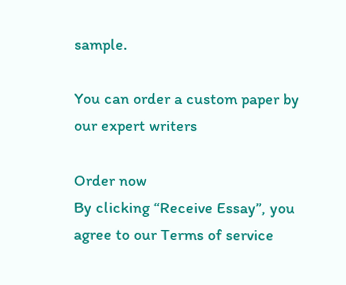sample.

You can order a custom paper by our expert writers

Order now
By clicking “Receive Essay”, you agree to our Terms of service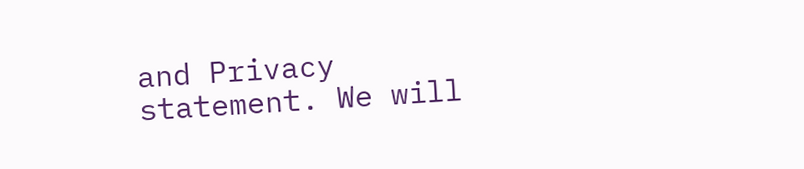and Privacy statement. We will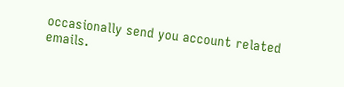occasionally send you account related emails.